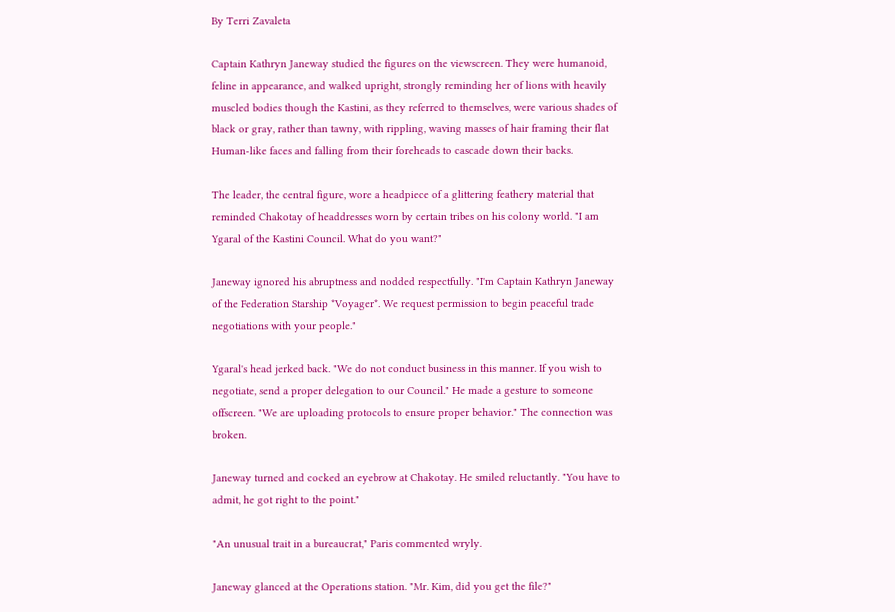By Terri Zavaleta

Captain Kathryn Janeway studied the figures on the viewscreen. They were humanoid, feline in appearance, and walked upright, strongly reminding her of lions with heavily muscled bodies though the Kastini, as they referred to themselves, were various shades of black or gray, rather than tawny, with rippling, waving masses of hair framing their flat Human-like faces and falling from their foreheads to cascade down their backs.

The leader, the central figure, wore a headpiece of a glittering feathery material that reminded Chakotay of headdresses worn by certain tribes on his colony world. "I am Ygaral of the Kastini Council. What do you want?"

Janeway ignored his abruptness and nodded respectfully. "I'm Captain Kathryn Janeway of the Federation Starship *Voyager*. We request permission to begin peaceful trade negotiations with your people."

Ygaral's head jerked back. "We do not conduct business in this manner. If you wish to negotiate, send a proper delegation to our Council." He made a gesture to someone offscreen. "We are uploading protocols to ensure proper behavior." The connection was broken.

Janeway turned and cocked an eyebrow at Chakotay. He smiled reluctantly. "You have to admit, he got right to the point."

"An unusual trait in a bureaucrat," Paris commented wryly.

Janeway glanced at the Operations station. "Mr. Kim, did you get the file?"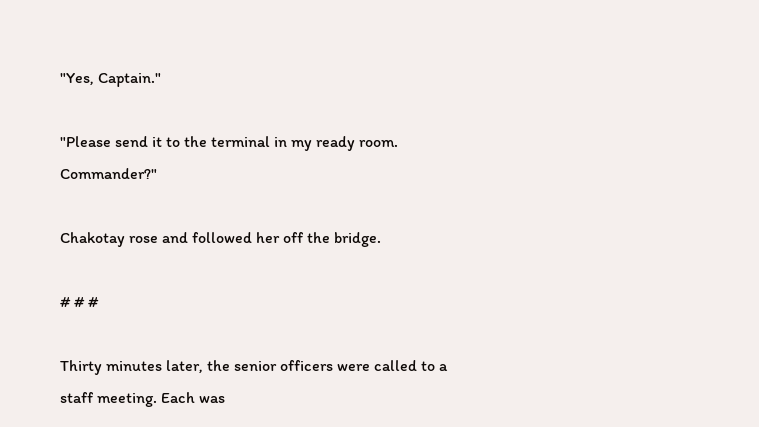"Yes, Captain."

"Please send it to the terminal in my ready room. Commander?"

Chakotay rose and followed her off the bridge.

# # #

Thirty minutes later, the senior officers were called to a staff meeting. Each was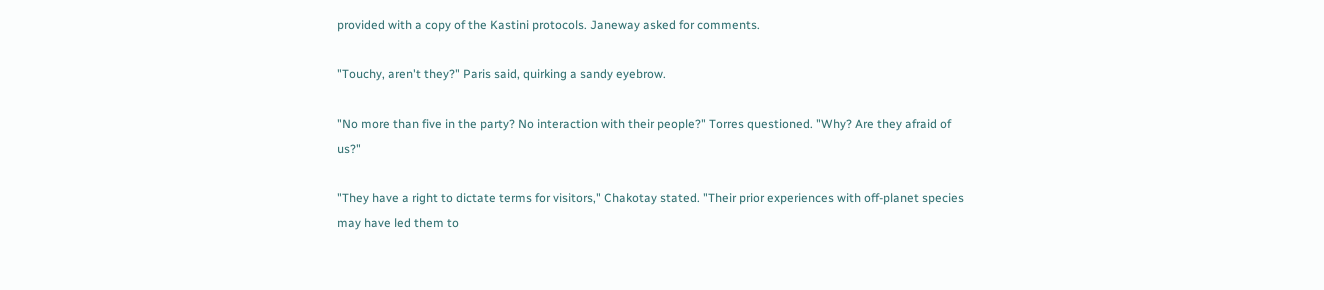provided with a copy of the Kastini protocols. Janeway asked for comments.

"Touchy, aren't they?" Paris said, quirking a sandy eyebrow.

"No more than five in the party? No interaction with their people?" Torres questioned. "Why? Are they afraid of us?"

"They have a right to dictate terms for visitors," Chakotay stated. "Their prior experiences with off-planet species may have led them to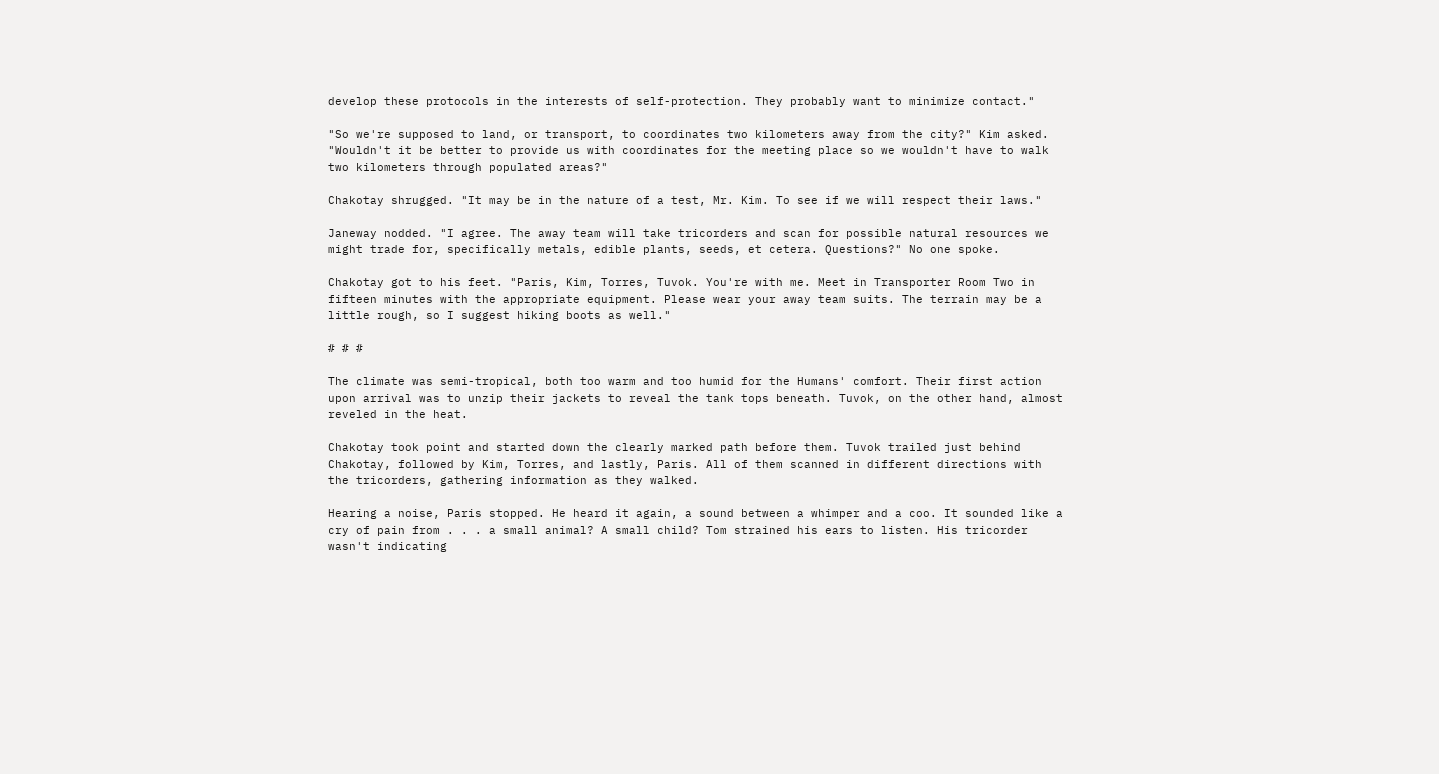develop these protocols in the interests of self-protection. They probably want to minimize contact."

"So we're supposed to land, or transport, to coordinates two kilometers away from the city?" Kim asked. "Wouldn't it be better to provide us with coordinates for the meeting place so we wouldn't have to walk two kilometers through populated areas?"

Chakotay shrugged. "It may be in the nature of a test, Mr. Kim. To see if we will respect their laws."

Janeway nodded. "I agree. The away team will take tricorders and scan for possible natural resources we might trade for, specifically metals, edible plants, seeds, et cetera. Questions?" No one spoke.

Chakotay got to his feet. "Paris, Kim, Torres, Tuvok. You're with me. Meet in Transporter Room Two in fifteen minutes with the appropriate equipment. Please wear your away team suits. The terrain may be a little rough, so I suggest hiking boots as well."

# # #

The climate was semi-tropical, both too warm and too humid for the Humans' comfort. Their first action upon arrival was to unzip their jackets to reveal the tank tops beneath. Tuvok, on the other hand, almost reveled in the heat.

Chakotay took point and started down the clearly marked path before them. Tuvok trailed just behind Chakotay, followed by Kim, Torres, and lastly, Paris. All of them scanned in different directions with the tricorders, gathering information as they walked.

Hearing a noise, Paris stopped. He heard it again, a sound between a whimper and a coo. It sounded like a cry of pain from . . . a small animal? A small child? Tom strained his ears to listen. His tricorder wasn't indicating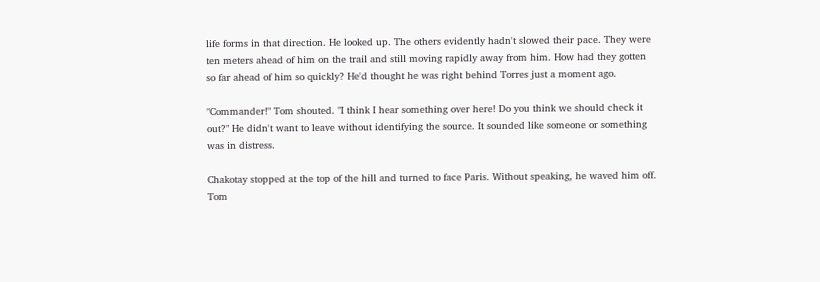life forms in that direction. He looked up. The others evidently hadn't slowed their pace. They were ten meters ahead of him on the trail and still moving rapidly away from him. How had they gotten so far ahead of him so quickly? He'd thought he was right behind Torres just a moment ago.

"Commander!" Tom shouted. "I think I hear something over here! Do you think we should check it out?" He didn't want to leave without identifying the source. It sounded like someone or something was in distress.

Chakotay stopped at the top of the hill and turned to face Paris. Without speaking, he waved him off. Tom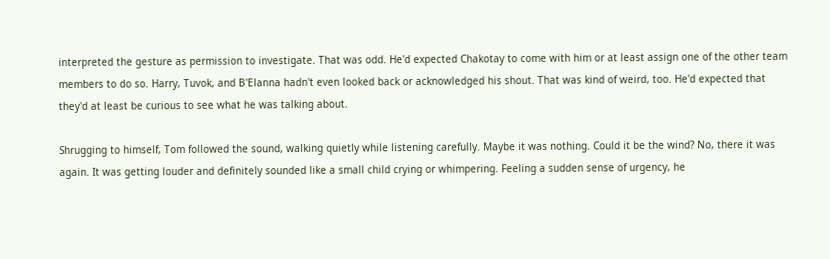interpreted the gesture as permission to investigate. That was odd. He'd expected Chakotay to come with him or at least assign one of the other team members to do so. Harry, Tuvok, and B'Elanna hadn't even looked back or acknowledged his shout. That was kind of weird, too. He'd expected that they'd at least be curious to see what he was talking about.

Shrugging to himself, Tom followed the sound, walking quietly while listening carefully. Maybe it was nothing. Could it be the wind? No, there it was again. It was getting louder and definitely sounded like a small child crying or whimpering. Feeling a sudden sense of urgency, he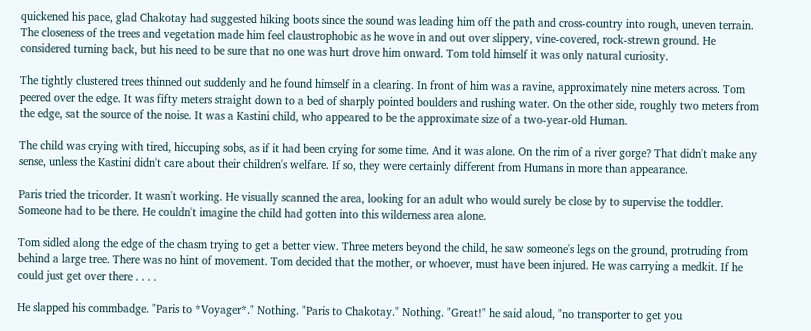quickened his pace, glad Chakotay had suggested hiking boots since the sound was leading him off the path and cross-country into rough, uneven terrain. The closeness of the trees and vegetation made him feel claustrophobic as he wove in and out over slippery, vine-covered, rock-strewn ground. He considered turning back, but his need to be sure that no one was hurt drove him onward. Tom told himself it was only natural curiosity.

The tightly clustered trees thinned out suddenly and he found himself in a clearing. In front of him was a ravine, approximately nine meters across. Tom peered over the edge. It was fifty meters straight down to a bed of sharply pointed boulders and rushing water. On the other side, roughly two meters from the edge, sat the source of the noise. It was a Kastini child, who appeared to be the approximate size of a two-year-old Human.

The child was crying with tired, hiccuping sobs, as if it had been crying for some time. And it was alone. On the rim of a river gorge? That didn't make any sense, unless the Kastini didn't care about their children's welfare. If so, they were certainly different from Humans in more than appearance.

Paris tried the tricorder. It wasn't working. He visually scanned the area, looking for an adult who would surely be close by to supervise the toddler. Someone had to be there. He couldn't imagine the child had gotten into this wilderness area alone.

Tom sidled along the edge of the chasm trying to get a better view. Three meters beyond the child, he saw someone's legs on the ground, protruding from behind a large tree. There was no hint of movement. Tom decided that the mother, or whoever, must have been injured. He was carrying a medkit. If he could just get over there . . . .

He slapped his commbadge. "Paris to *Voyager*." Nothing. "Paris to Chakotay." Nothing. "Great!" he said aloud, "no transporter to get you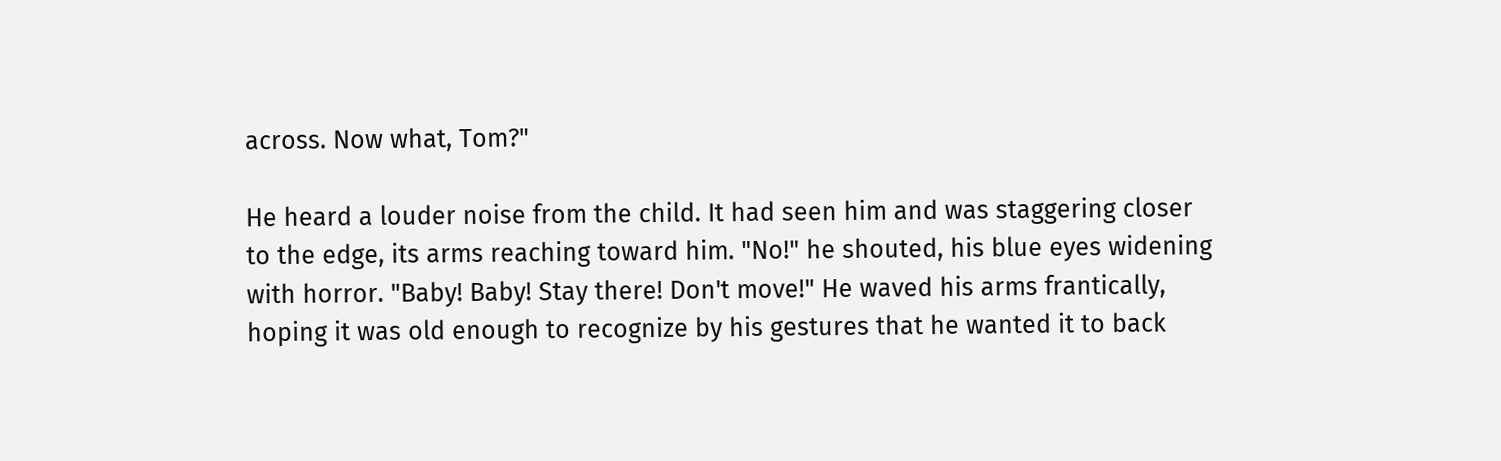across. Now what, Tom?"

He heard a louder noise from the child. It had seen him and was staggering closer to the edge, its arms reaching toward him. "No!" he shouted, his blue eyes widening with horror. "Baby! Baby! Stay there! Don't move!" He waved his arms frantically, hoping it was old enough to recognize by his gestures that he wanted it to back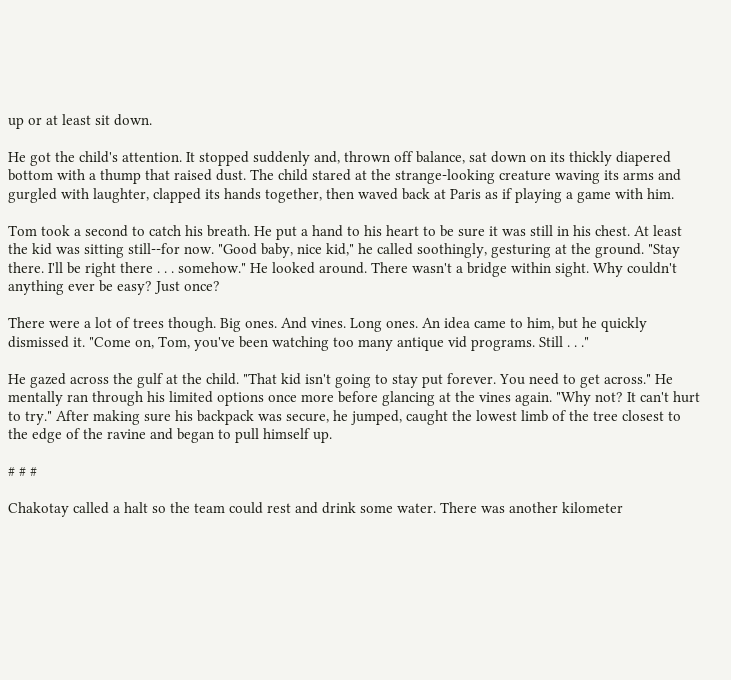up or at least sit down.

He got the child's attention. It stopped suddenly and, thrown off balance, sat down on its thickly diapered bottom with a thump that raised dust. The child stared at the strange-looking creature waving its arms and gurgled with laughter, clapped its hands together, then waved back at Paris as if playing a game with him.

Tom took a second to catch his breath. He put a hand to his heart to be sure it was still in his chest. At least the kid was sitting still--for now. "Good baby, nice kid," he called soothingly, gesturing at the ground. "Stay there. I'll be right there . . . somehow." He looked around. There wasn't a bridge within sight. Why couldn't anything ever be easy? Just once?

There were a lot of trees though. Big ones. And vines. Long ones. An idea came to him, but he quickly dismissed it. "Come on, Tom, you've been watching too many antique vid programs. Still . . ."

He gazed across the gulf at the child. "That kid isn't going to stay put forever. You need to get across." He mentally ran through his limited options once more before glancing at the vines again. "Why not? It can't hurt to try." After making sure his backpack was secure, he jumped, caught the lowest limb of the tree closest to the edge of the ravine and began to pull himself up.

# # #

Chakotay called a halt so the team could rest and drink some water. There was another kilometer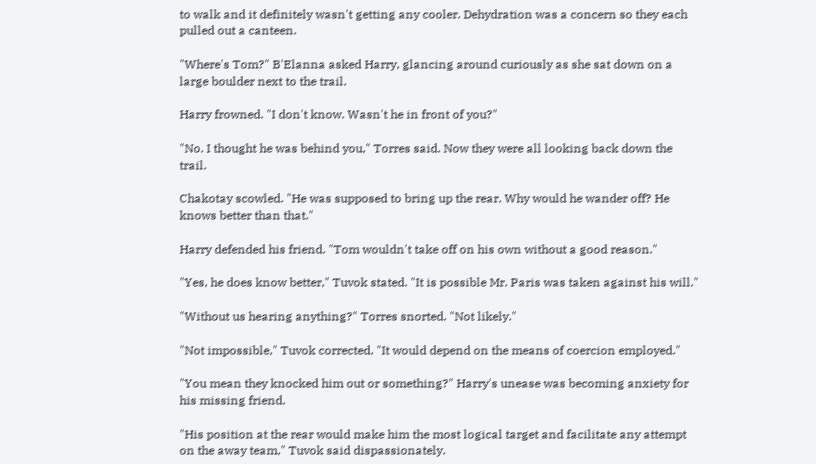to walk and it definitely wasn't getting any cooler. Dehydration was a concern so they each pulled out a canteen.

"Where's Tom?" B'Elanna asked Harry, glancing around curiously as she sat down on a large boulder next to the trail.

Harry frowned. "I don't know. Wasn't he in front of you?"

"No. I thought he was behind you," Torres said. Now they were all looking back down the trail.

Chakotay scowled. "He was supposed to bring up the rear. Why would he wander off? He knows better than that."

Harry defended his friend. "Tom wouldn't take off on his own without a good reason."

"Yes, he does know better," Tuvok stated. "It is possible Mr. Paris was taken against his will."

"Without us hearing anything?" Torres snorted. "Not likely."

"Not impossible," Tuvok corrected. "It would depend on the means of coercion employed."

"You mean they knocked him out or something?" Harry's unease was becoming anxiety for his missing friend.

"His position at the rear would make him the most logical target and facilitate any attempt on the away team," Tuvok said dispassionately.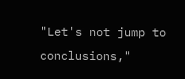"Let's not jump to conclusions,"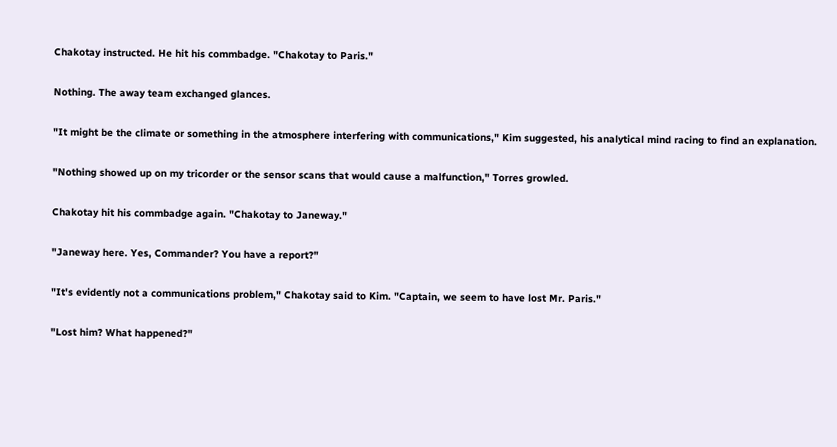Chakotay instructed. He hit his commbadge. "Chakotay to Paris."

Nothing. The away team exchanged glances.

"It might be the climate or something in the atmosphere interfering with communications," Kim suggested, his analytical mind racing to find an explanation.

"Nothing showed up on my tricorder or the sensor scans that would cause a malfunction," Torres growled.

Chakotay hit his commbadge again. "Chakotay to Janeway."

"Janeway here. Yes, Commander? You have a report?"

"It's evidently not a communications problem," Chakotay said to Kim. "Captain, we seem to have lost Mr. Paris."

"Lost him? What happened?"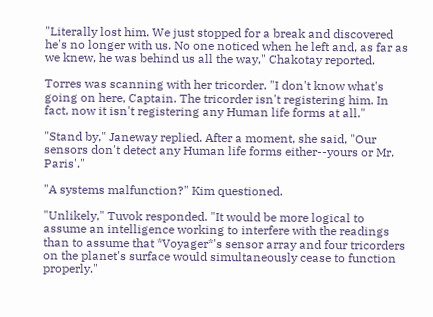"Literally lost him. We just stopped for a break and discovered he's no longer with us. No one noticed when he left and, as far as we knew, he was behind us all the way," Chakotay reported.

Torres was scanning with her tricorder. "I don't know what's going on here, Captain. The tricorder isn't registering him. In fact, now it isn't registering any Human life forms at all."

"Stand by," Janeway replied. After a moment, she said, "Our sensors don't detect any Human life forms either--yours or Mr. Paris'."

"A systems malfunction?" Kim questioned.

"Unlikely," Tuvok responded. "It would be more logical to assume an intelligence working to interfere with the readings than to assume that *Voyager*'s sensor array and four tricorders on the planet's surface would simultaneously cease to function properly."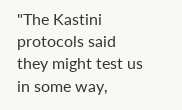"The Kastini protocols said they might test us in some way,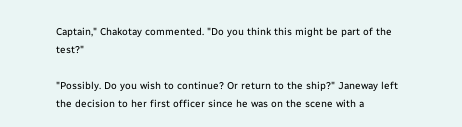Captain," Chakotay commented. "Do you think this might be part of the test?"

"Possibly. Do you wish to continue? Or return to the ship?" Janeway left the decision to her first officer since he was on the scene with a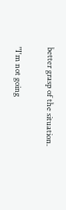better grasp of the situation.

"I'm not going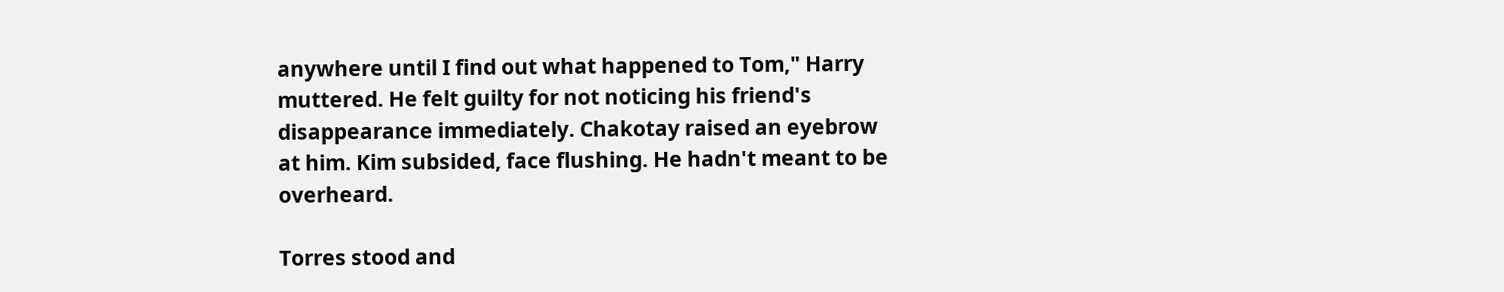anywhere until I find out what happened to Tom," Harry muttered. He felt guilty for not noticing his friend's disappearance immediately. Chakotay raised an eyebrow at him. Kim subsided, face flushing. He hadn't meant to be overheard.

Torres stood and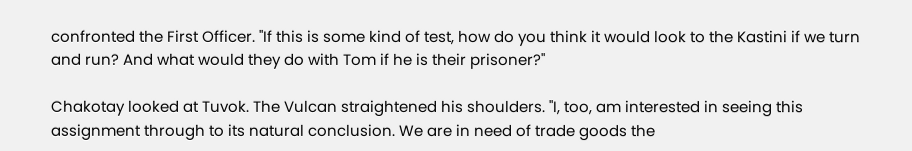confronted the First Officer. "If this is some kind of test, how do you think it would look to the Kastini if we turn and run? And what would they do with Tom if he is their prisoner?"

Chakotay looked at Tuvok. The Vulcan straightened his shoulders. "I, too, am interested in seeing this assignment through to its natural conclusion. We are in need of trade goods the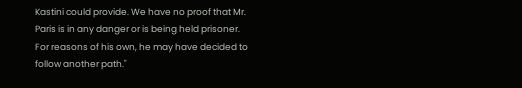Kastini could provide. We have no proof that Mr. Paris is in any danger or is being held prisoner. For reasons of his own, he may have decided to follow another path."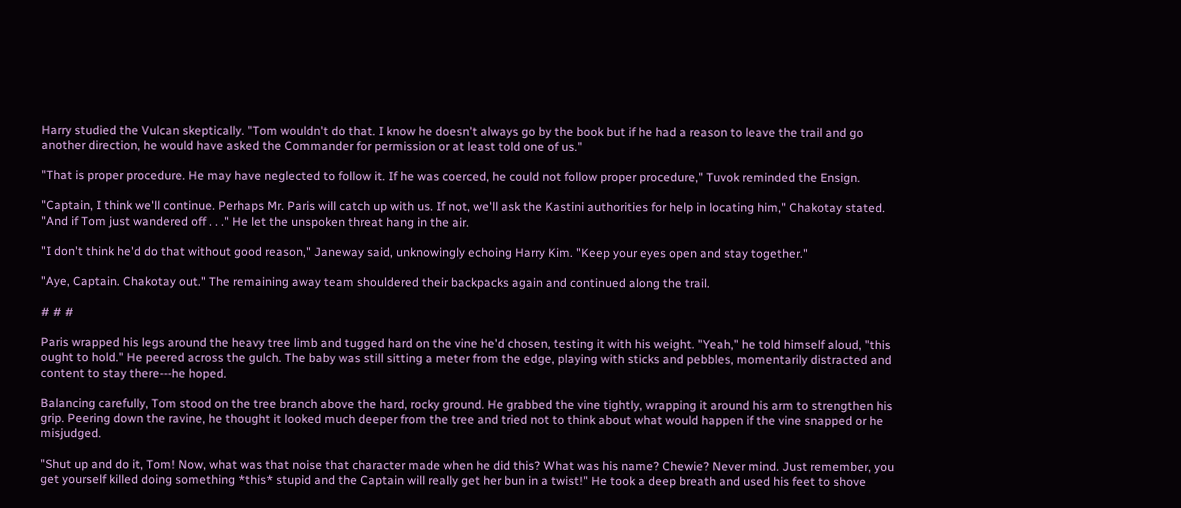Harry studied the Vulcan skeptically. "Tom wouldn't do that. I know he doesn't always go by the book but if he had a reason to leave the trail and go another direction, he would have asked the Commander for permission or at least told one of us."

"That is proper procedure. He may have neglected to follow it. If he was coerced, he could not follow proper procedure," Tuvok reminded the Ensign.

"Captain, I think we'll continue. Perhaps Mr. Paris will catch up with us. If not, we'll ask the Kastini authorities for help in locating him," Chakotay stated. "And if Tom just wandered off . . ." He let the unspoken threat hang in the air.

"I don't think he'd do that without good reason," Janeway said, unknowingly echoing Harry Kim. "Keep your eyes open and stay together."

"Aye, Captain. Chakotay out." The remaining away team shouldered their backpacks again and continued along the trail.

# # #

Paris wrapped his legs around the heavy tree limb and tugged hard on the vine he'd chosen, testing it with his weight. "Yeah," he told himself aloud, "this ought to hold." He peered across the gulch. The baby was still sitting a meter from the edge, playing with sticks and pebbles, momentarily distracted and content to stay there---he hoped.

Balancing carefully, Tom stood on the tree branch above the hard, rocky ground. He grabbed the vine tightly, wrapping it around his arm to strengthen his grip. Peering down the ravine, he thought it looked much deeper from the tree and tried not to think about what would happen if the vine snapped or he misjudged.

"Shut up and do it, Tom! Now, what was that noise that character made when he did this? What was his name? Chewie? Never mind. Just remember, you get yourself killed doing something *this* stupid and the Captain will really get her bun in a twist!" He took a deep breath and used his feet to shove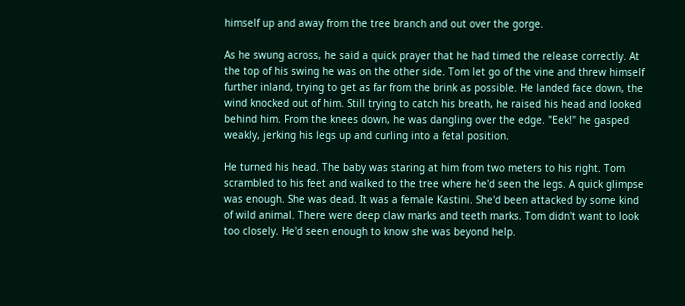himself up and away from the tree branch and out over the gorge.

As he swung across, he said a quick prayer that he had timed the release correctly. At the top of his swing he was on the other side. Tom let go of the vine and threw himself further inland, trying to get as far from the brink as possible. He landed face down, the wind knocked out of him. Still trying to catch his breath, he raised his head and looked behind him. From the knees down, he was dangling over the edge. "Eek!" he gasped weakly, jerking his legs up and curling into a fetal position.

He turned his head. The baby was staring at him from two meters to his right. Tom scrambled to his feet and walked to the tree where he'd seen the legs. A quick glimpse was enough. She was dead. It was a female Kastini. She'd been attacked by some kind of wild animal. There were deep claw marks and teeth marks. Tom didn't want to look too closely. He'd seen enough to know she was beyond help.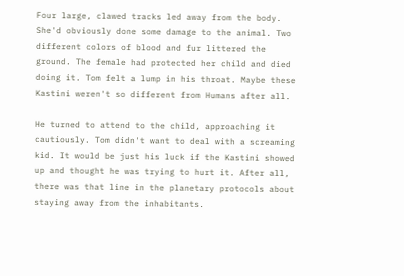Four large, clawed tracks led away from the body. She'd obviously done some damage to the animal. Two different colors of blood and fur littered the ground. The female had protected her child and died doing it. Tom felt a lump in his throat. Maybe these Kastini weren't so different from Humans after all.

He turned to attend to the child, approaching it cautiously. Tom didn't want to deal with a screaming kid. It would be just his luck if the Kastini showed up and thought he was trying to hurt it. After all, there was that line in the planetary protocols about staying away from the inhabitants.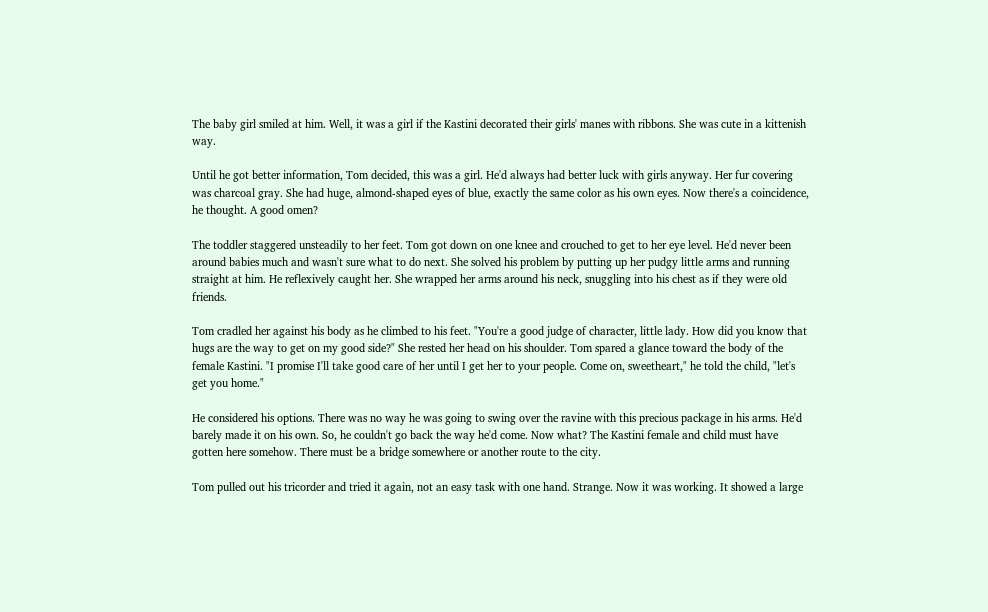The baby girl smiled at him. Well, it was a girl if the Kastini decorated their girls' manes with ribbons. She was cute in a kittenish way.

Until he got better information, Tom decided, this was a girl. He'd always had better luck with girls anyway. Her fur covering was charcoal gray. She had huge, almond-shaped eyes of blue, exactly the same color as his own eyes. Now there's a coincidence, he thought. A good omen?

The toddler staggered unsteadily to her feet. Tom got down on one knee and crouched to get to her eye level. He'd never been around babies much and wasn't sure what to do next. She solved his problem by putting up her pudgy little arms and running straight at him. He reflexively caught her. She wrapped her arms around his neck, snuggling into his chest as if they were old friends.

Tom cradled her against his body as he climbed to his feet. "You're a good judge of character, little lady. How did you know that hugs are the way to get on my good side?" She rested her head on his shoulder. Tom spared a glance toward the body of the female Kastini. "I promise I'll take good care of her until I get her to your people. Come on, sweetheart," he told the child, "let's get you home."

He considered his options. There was no way he was going to swing over the ravine with this precious package in his arms. He'd barely made it on his own. So, he couldn't go back the way he'd come. Now what? The Kastini female and child must have gotten here somehow. There must be a bridge somewhere or another route to the city.

Tom pulled out his tricorder and tried it again, not an easy task with one hand. Strange. Now it was working. It showed a large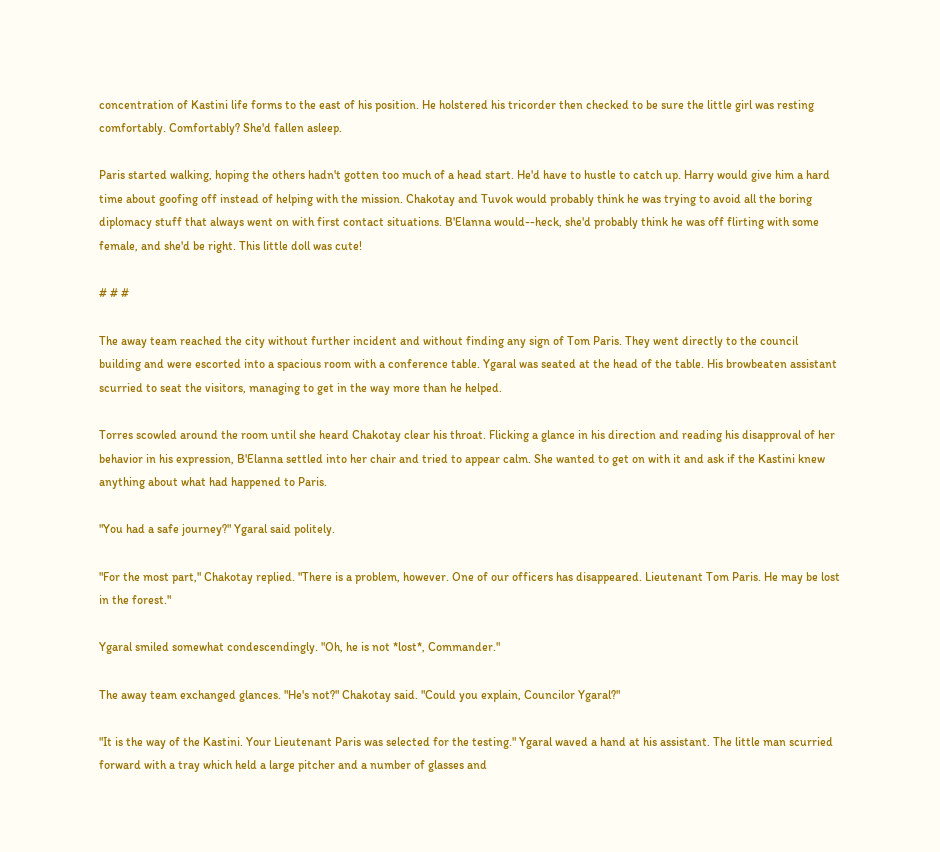concentration of Kastini life forms to the east of his position. He holstered his tricorder then checked to be sure the little girl was resting comfortably. Comfortably? She'd fallen asleep.

Paris started walking, hoping the others hadn't gotten too much of a head start. He'd have to hustle to catch up. Harry would give him a hard time about goofing off instead of helping with the mission. Chakotay and Tuvok would probably think he was trying to avoid all the boring diplomacy stuff that always went on with first contact situations. B'Elanna would--heck, she'd probably think he was off flirting with some female, and she'd be right. This little doll was cute!

# # #

The away team reached the city without further incident and without finding any sign of Tom Paris. They went directly to the council building and were escorted into a spacious room with a conference table. Ygaral was seated at the head of the table. His browbeaten assistant scurried to seat the visitors, managing to get in the way more than he helped.

Torres scowled around the room until she heard Chakotay clear his throat. Flicking a glance in his direction and reading his disapproval of her behavior in his expression, B'Elanna settled into her chair and tried to appear calm. She wanted to get on with it and ask if the Kastini knew anything about what had happened to Paris.

"You had a safe journey?" Ygaral said politely.

"For the most part," Chakotay replied. "There is a problem, however. One of our officers has disappeared. Lieutenant Tom Paris. He may be lost in the forest."

Ygaral smiled somewhat condescendingly. "Oh, he is not *lost*, Commander."

The away team exchanged glances. "He's not?" Chakotay said. "Could you explain, Councilor Ygaral?"

"It is the way of the Kastini. Your Lieutenant Paris was selected for the testing." Ygaral waved a hand at his assistant. The little man scurried forward with a tray which held a large pitcher and a number of glasses and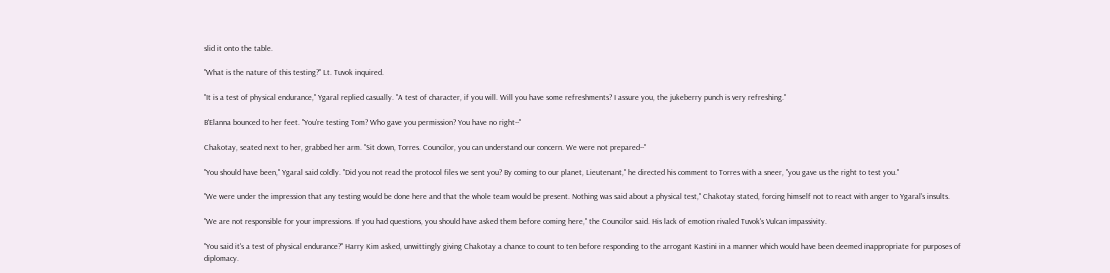slid it onto the table.

"What is the nature of this testing?" Lt. Tuvok inquired.

"It is a test of physical endurance," Ygaral replied casually. "A test of character, if you will. Will you have some refreshments? I assure you, the jukeberry punch is very refreshing."

B'Elanna bounced to her feet. "You're testing Tom? Who gave you permission? You have no right--"

Chakotay, seated next to her, grabbed her arm. "Sit down, Torres. Councilor, you can understand our concern. We were not prepared--"

"You should have been," Ygaral said coldly. "Did you not read the protocol files we sent you? By coming to our planet, Lieutenant," he directed his comment to Torres with a sneer, "you gave us the right to test you."

"We were under the impression that any testing would be done here and that the whole team would be present. Nothing was said about a physical test," Chakotay stated, forcing himself not to react with anger to Ygaral's insults.

"We are not responsible for your impressions. If you had questions, you should have asked them before coming here," the Councilor said. His lack of emotion rivaled Tuvok's Vulcan impassivity.

"You said it's a test of physical endurance?" Harry Kim asked, unwittingly giving Chakotay a chance to count to ten before responding to the arrogant Kastini in a manner which would have been deemed inappropriate for purposes of diplomacy.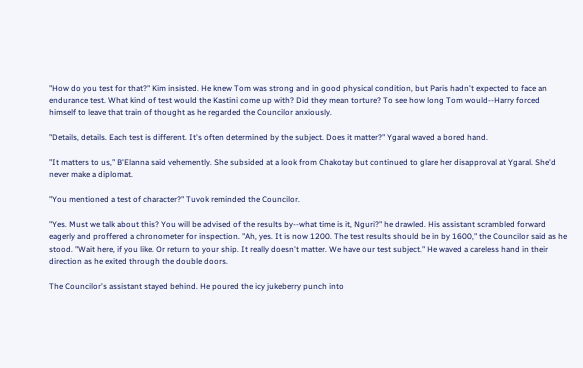"How do you test for that?" Kim insisted. He knew Tom was strong and in good physical condition, but Paris hadn't expected to face an endurance test. What kind of test would the Kastini come up with? Did they mean torture? To see how long Tom would--Harry forced himself to leave that train of thought as he regarded the Councilor anxiously.

"Details, details. Each test is different. It's often determined by the subject. Does it matter?" Ygaral waved a bored hand.

"It matters to us," B'Elanna said vehemently. She subsided at a look from Chakotay but continued to glare her disapproval at Ygaral. She'd never make a diplomat.

"You mentioned a test of character?" Tuvok reminded the Councilor.

"Yes. Must we talk about this? You will be advised of the results by--what time is it, Nguri?" he drawled. His assistant scrambled forward eagerly and proffered a chronometer for inspection. "Ah, yes. It is now 1200. The test results should be in by 1600," the Councilor said as he stood. "Wait here, if you like. Or return to your ship. It really doesn't matter. We have our test subject." He waved a careless hand in their direction as he exited through the double doors.

The Councilor's assistant stayed behind. He poured the icy jukeberry punch into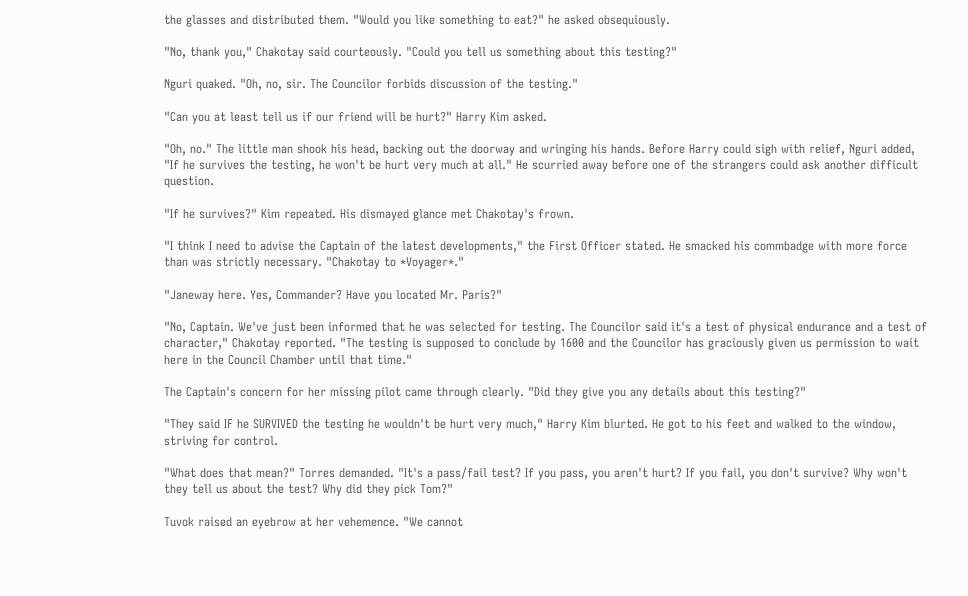the glasses and distributed them. "Would you like something to eat?" he asked obsequiously.

"No, thank you," Chakotay said courteously. "Could you tell us something about this testing?"

Nguri quaked. "Oh, no, sir. The Councilor forbids discussion of the testing."

"Can you at least tell us if our friend will be hurt?" Harry Kim asked.

"Oh, no." The little man shook his head, backing out the doorway and wringing his hands. Before Harry could sigh with relief, Nguri added, "If he survives the testing, he won't be hurt very much at all." He scurried away before one of the strangers could ask another difficult question.

"If he survives?" Kim repeated. His dismayed glance met Chakotay's frown.

"I think I need to advise the Captain of the latest developments," the First Officer stated. He smacked his commbadge with more force than was strictly necessary. "Chakotay to *Voyager*."

"Janeway here. Yes, Commander? Have you located Mr. Paris?"

"No, Captain. We've just been informed that he was selected for testing. The Councilor said it's a test of physical endurance and a test of character," Chakotay reported. "The testing is supposed to conclude by 1600 and the Councilor has graciously given us permission to wait here in the Council Chamber until that time."

The Captain's concern for her missing pilot came through clearly. "Did they give you any details about this testing?"

"They said IF he SURVIVED the testing he wouldn't be hurt very much," Harry Kim blurted. He got to his feet and walked to the window, striving for control.

"What does that mean?" Torres demanded. "It's a pass/fail test? If you pass, you aren't hurt? If you fail, you don't survive? Why won't they tell us about the test? Why did they pick Tom?"

Tuvok raised an eyebrow at her vehemence. "We cannot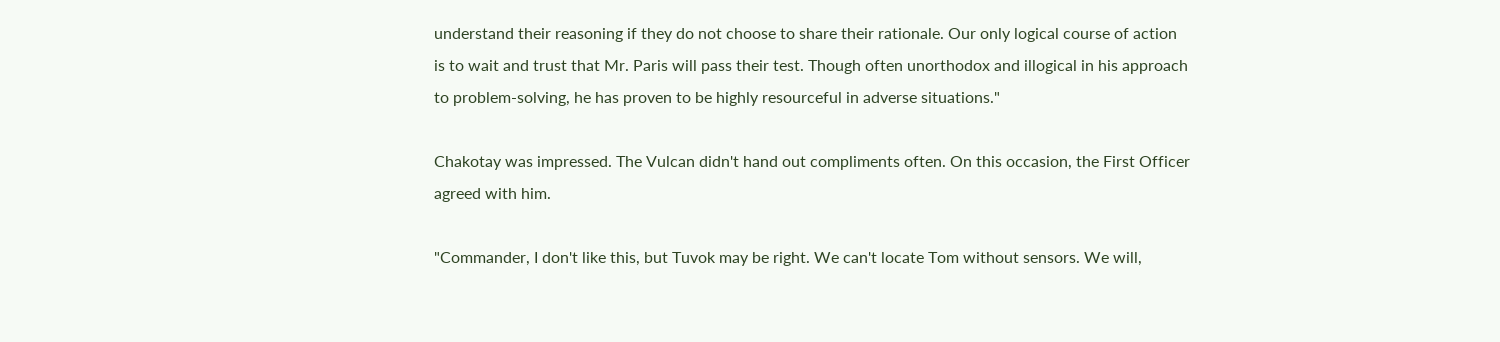understand their reasoning if they do not choose to share their rationale. Our only logical course of action is to wait and trust that Mr. Paris will pass their test. Though often unorthodox and illogical in his approach to problem-solving, he has proven to be highly resourceful in adverse situations."

Chakotay was impressed. The Vulcan didn't hand out compliments often. On this occasion, the First Officer agreed with him.

"Commander, I don't like this, but Tuvok may be right. We can't locate Tom without sensors. We will,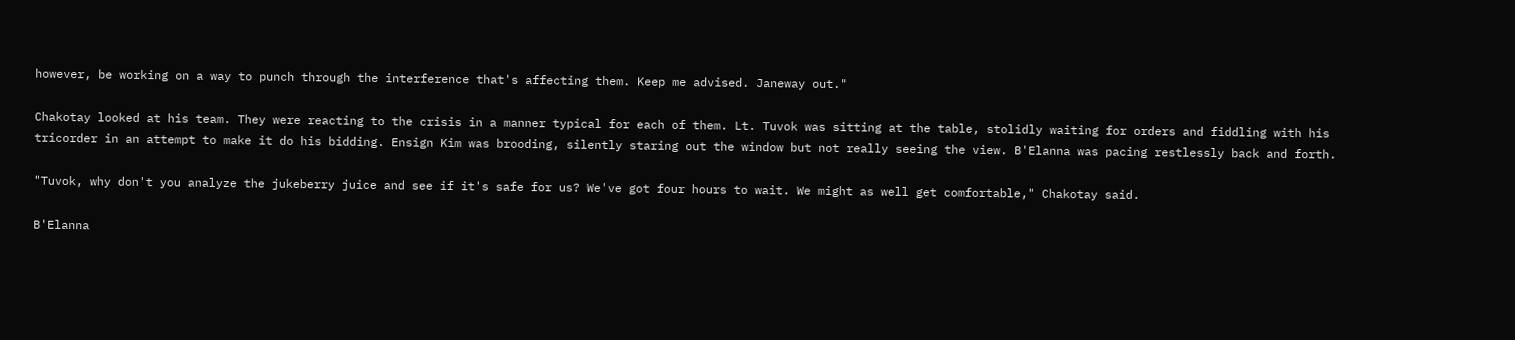however, be working on a way to punch through the interference that's affecting them. Keep me advised. Janeway out."

Chakotay looked at his team. They were reacting to the crisis in a manner typical for each of them. Lt. Tuvok was sitting at the table, stolidly waiting for orders and fiddling with his tricorder in an attempt to make it do his bidding. Ensign Kim was brooding, silently staring out the window but not really seeing the view. B'Elanna was pacing restlessly back and forth.

"Tuvok, why don't you analyze the jukeberry juice and see if it's safe for us? We've got four hours to wait. We might as well get comfortable," Chakotay said.

B'Elanna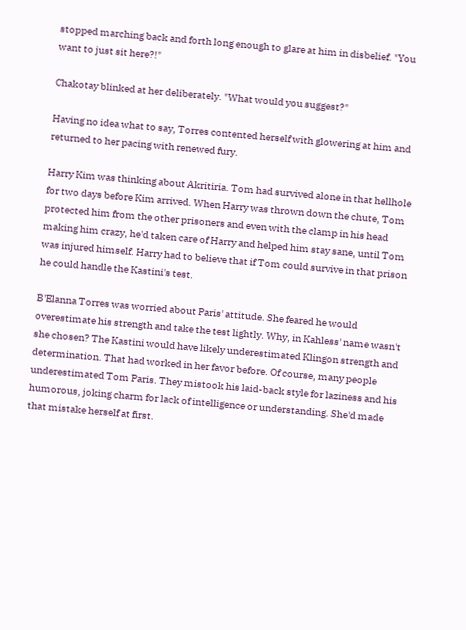stopped marching back and forth long enough to glare at him in disbelief. "You want to just sit here?!"

Chakotay blinked at her deliberately. "What would you suggest?"

Having no idea what to say, Torres contented herself with glowering at him and returned to her pacing with renewed fury.

Harry Kim was thinking about Akritiria. Tom had survived alone in that hellhole for two days before Kim arrived. When Harry was thrown down the chute, Tom protected him from the other prisoners and even with the clamp in his head making him crazy, he'd taken care of Harry and helped him stay sane, until Tom was injured himself. Harry had to believe that if Tom could survive in that prison he could handle the Kastini's test.

B'Elanna Torres was worried about Paris' attitude. She feared he would overestimate his strength and take the test lightly. Why, in Kahless' name wasn't she chosen? The Kastini would have likely underestimated Klingon strength and determination. That had worked in her favor before. Of course, many people underestimated Tom Paris. They mistook his laid-back style for laziness and his humorous, joking charm for lack of intelligence or understanding. She'd made that mistake herself at first.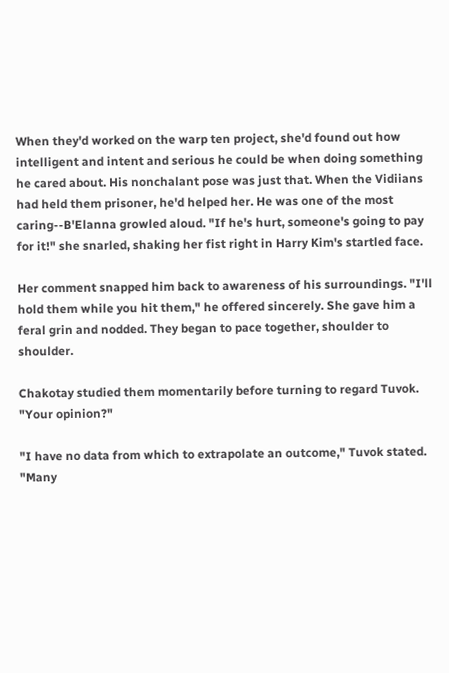When they'd worked on the warp ten project, she'd found out how intelligent and intent and serious he could be when doing something he cared about. His nonchalant pose was just that. When the Vidiians had held them prisoner, he'd helped her. He was one of the most caring--B'Elanna growled aloud. "If he's hurt, someone's going to pay for it!" she snarled, shaking her fist right in Harry Kim's startled face.

Her comment snapped him back to awareness of his surroundings. "I'll hold them while you hit them," he offered sincerely. She gave him a feral grin and nodded. They began to pace together, shoulder to shoulder.

Chakotay studied them momentarily before turning to regard Tuvok. "Your opinion?"

"I have no data from which to extrapolate an outcome," Tuvok stated. "Many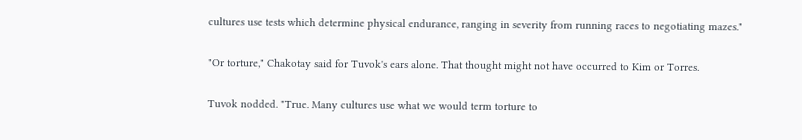cultures use tests which determine physical endurance, ranging in severity from running races to negotiating mazes."

"Or torture," Chakotay said for Tuvok's ears alone. That thought might not have occurred to Kim or Torres.

Tuvok nodded. "True. Many cultures use what we would term torture to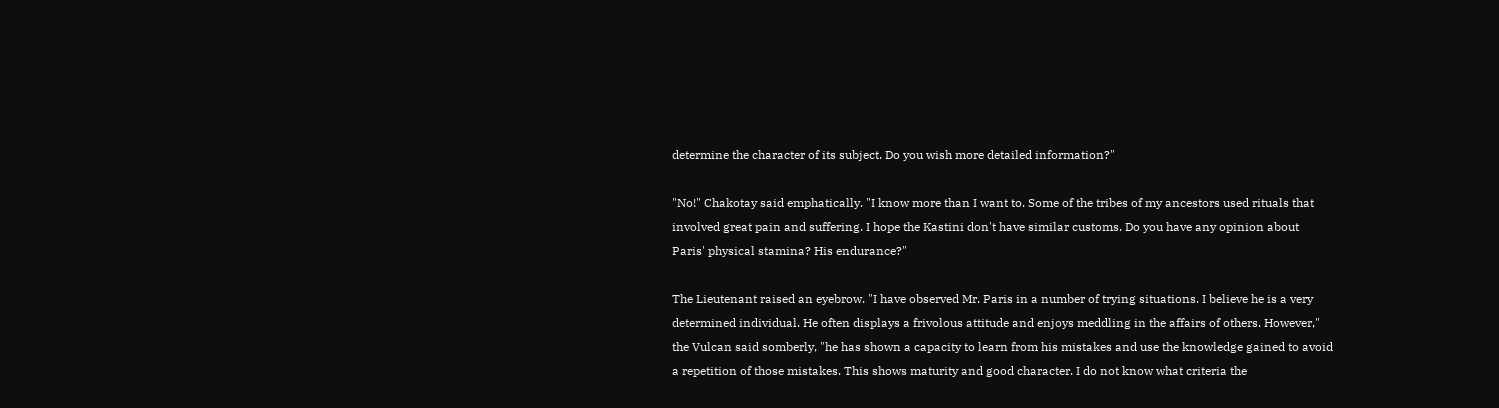determine the character of its subject. Do you wish more detailed information?"

"No!" Chakotay said emphatically. "I know more than I want to. Some of the tribes of my ancestors used rituals that involved great pain and suffering. I hope the Kastini don't have similar customs. Do you have any opinion about Paris' physical stamina? His endurance?"

The Lieutenant raised an eyebrow. "I have observed Mr. Paris in a number of trying situations. I believe he is a very determined individual. He often displays a frivolous attitude and enjoys meddling in the affairs of others. However," the Vulcan said somberly, "he has shown a capacity to learn from his mistakes and use the knowledge gained to avoid a repetition of those mistakes. This shows maturity and good character. I do not know what criteria the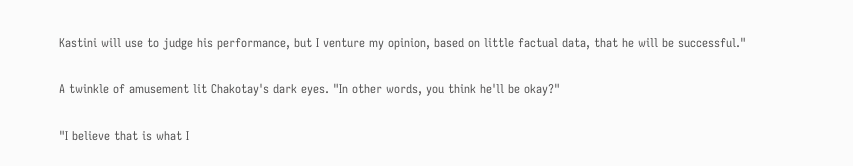Kastini will use to judge his performance, but I venture my opinion, based on little factual data, that he will be successful."

A twinkle of amusement lit Chakotay's dark eyes. "In other words, you think he'll be okay?"

"I believe that is what I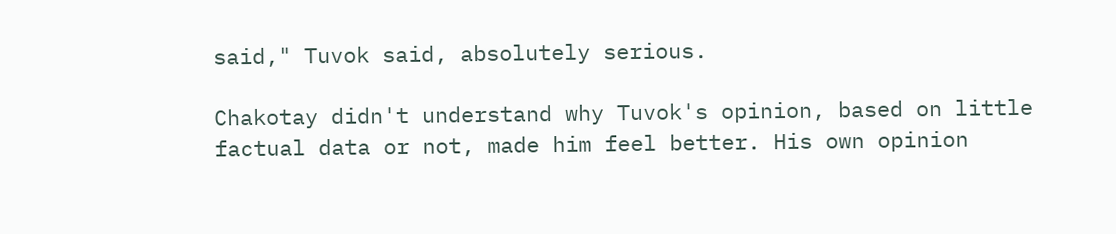said," Tuvok said, absolutely serious.

Chakotay didn't understand why Tuvok's opinion, based on little factual data or not, made him feel better. His own opinion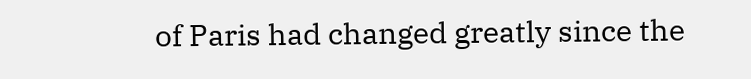of Paris had changed greatly since the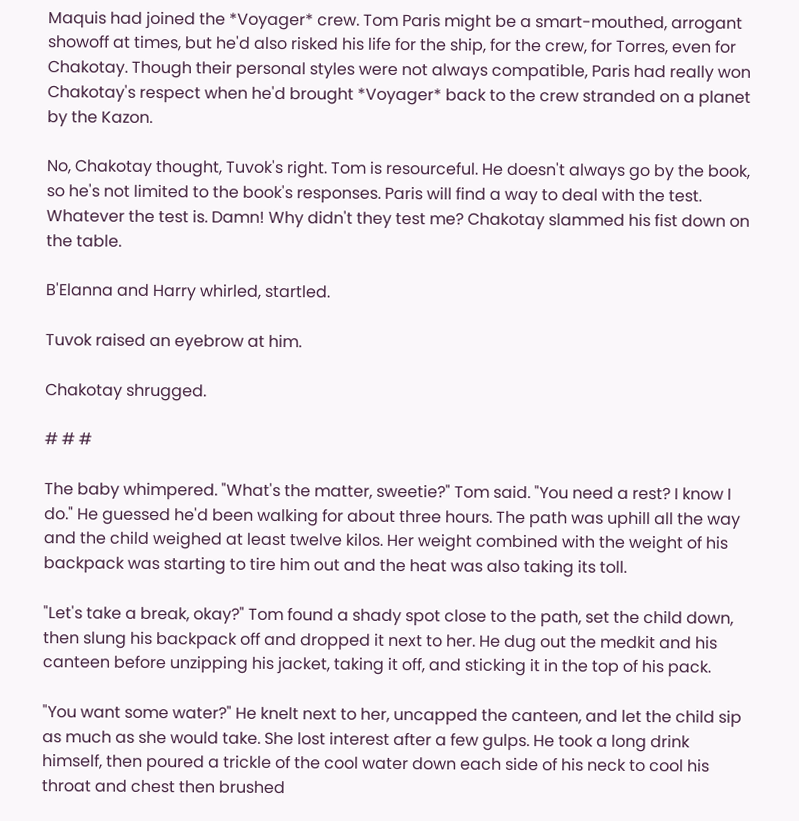Maquis had joined the *Voyager* crew. Tom Paris might be a smart-mouthed, arrogant showoff at times, but he'd also risked his life for the ship, for the crew, for Torres, even for Chakotay. Though their personal styles were not always compatible, Paris had really won Chakotay's respect when he'd brought *Voyager* back to the crew stranded on a planet by the Kazon.

No, Chakotay thought, Tuvok's right. Tom is resourceful. He doesn't always go by the book, so he's not limited to the book's responses. Paris will find a way to deal with the test. Whatever the test is. Damn! Why didn't they test me? Chakotay slammed his fist down on the table.

B'Elanna and Harry whirled, startled.

Tuvok raised an eyebrow at him.

Chakotay shrugged.

# # #

The baby whimpered. "What's the matter, sweetie?" Tom said. "You need a rest? I know I do." He guessed he'd been walking for about three hours. The path was uphill all the way and the child weighed at least twelve kilos. Her weight combined with the weight of his backpack was starting to tire him out and the heat was also taking its toll.

"Let's take a break, okay?" Tom found a shady spot close to the path, set the child down, then slung his backpack off and dropped it next to her. He dug out the medkit and his canteen before unzipping his jacket, taking it off, and sticking it in the top of his pack.

"You want some water?" He knelt next to her, uncapped the canteen, and let the child sip as much as she would take. She lost interest after a few gulps. He took a long drink himself, then poured a trickle of the cool water down each side of his neck to cool his throat and chest then brushed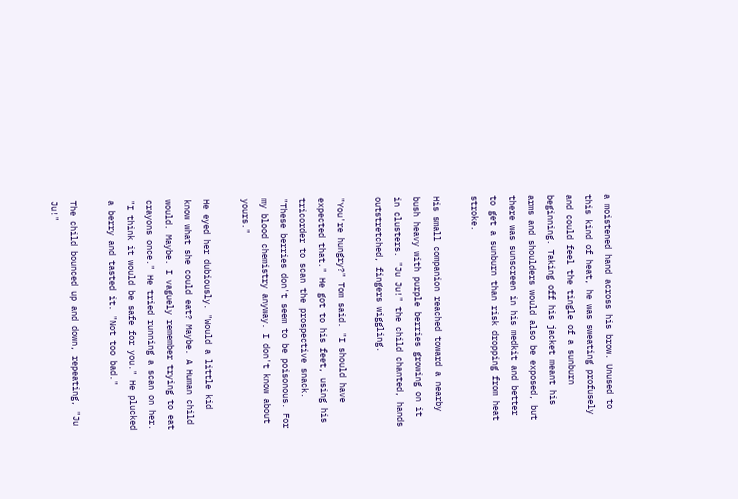a moistened hand across his brow. Unused to this kind of heat, he was sweating profusely and could feel the tingle of a sunburn beginning. Taking off his jacket meant his arms and shoulders would also be exposed, but there was sunscreen in his medkit and better to get a sunburn than risk dropping from heat stroke.

His small companion reached toward a nearby bush heavy with purple berries growing on it in clusters. "Ju Ju!" the child chanted, hands outstretched, fingers wiggling.

"You're hungry?" Tom said. "I should have expected that." He got to his feet, using his tricorder to scan the prospective snack. "These berries don't seem to be poisonous. For my blood chemistry anyway. I don't know about yours."

He eyed her dubiously. "Would a little kid know what she could eat? Maybe. A Human child would. Maybe. I vaguely remember trying to eat crayons once." He tried running a scan on her. "I think it would be safe for you." He plucked a berry and tasted it. "Not too bad."

The child bounced up and down, repeating, "Ju Ju!"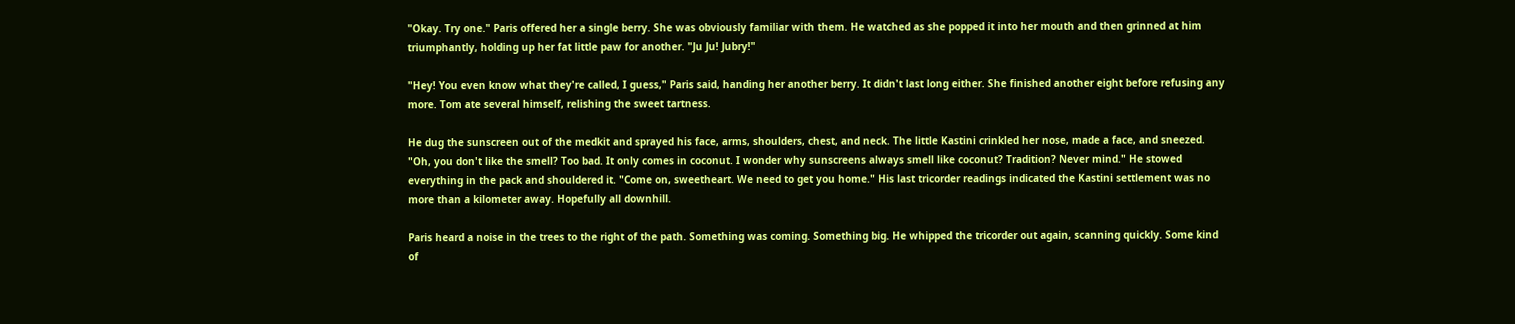"Okay. Try one." Paris offered her a single berry. She was obviously familiar with them. He watched as she popped it into her mouth and then grinned at him triumphantly, holding up her fat little paw for another. "Ju Ju! Jubry!"

"Hey! You even know what they're called, I guess," Paris said, handing her another berry. It didn't last long either. She finished another eight before refusing any more. Tom ate several himself, relishing the sweet tartness.

He dug the sunscreen out of the medkit and sprayed his face, arms, shoulders, chest, and neck. The little Kastini crinkled her nose, made a face, and sneezed. "Oh, you don't like the smell? Too bad. It only comes in coconut. I wonder why sunscreens always smell like coconut? Tradition? Never mind." He stowed everything in the pack and shouldered it. "Come on, sweetheart. We need to get you home." His last tricorder readings indicated the Kastini settlement was no more than a kilometer away. Hopefully all downhill.

Paris heard a noise in the trees to the right of the path. Something was coming. Something big. He whipped the tricorder out again, scanning quickly. Some kind of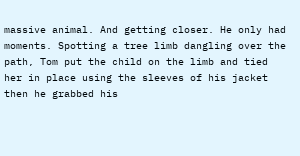massive animal. And getting closer. He only had moments. Spotting a tree limb dangling over the path, Tom put the child on the limb and tied her in place using the sleeves of his jacket then he grabbed his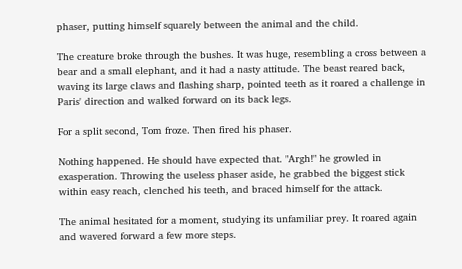phaser, putting himself squarely between the animal and the child.

The creature broke through the bushes. It was huge, resembling a cross between a bear and a small elephant, and it had a nasty attitude. The beast reared back, waving its large claws and flashing sharp, pointed teeth as it roared a challenge in Paris' direction and walked forward on its back legs.

For a split second, Tom froze. Then fired his phaser.

Nothing happened. He should have expected that. "Argh!" he growled in exasperation. Throwing the useless phaser aside, he grabbed the biggest stick within easy reach, clenched his teeth, and braced himself for the attack.

The animal hesitated for a moment, studying its unfamiliar prey. It roared again and wavered forward a few more steps.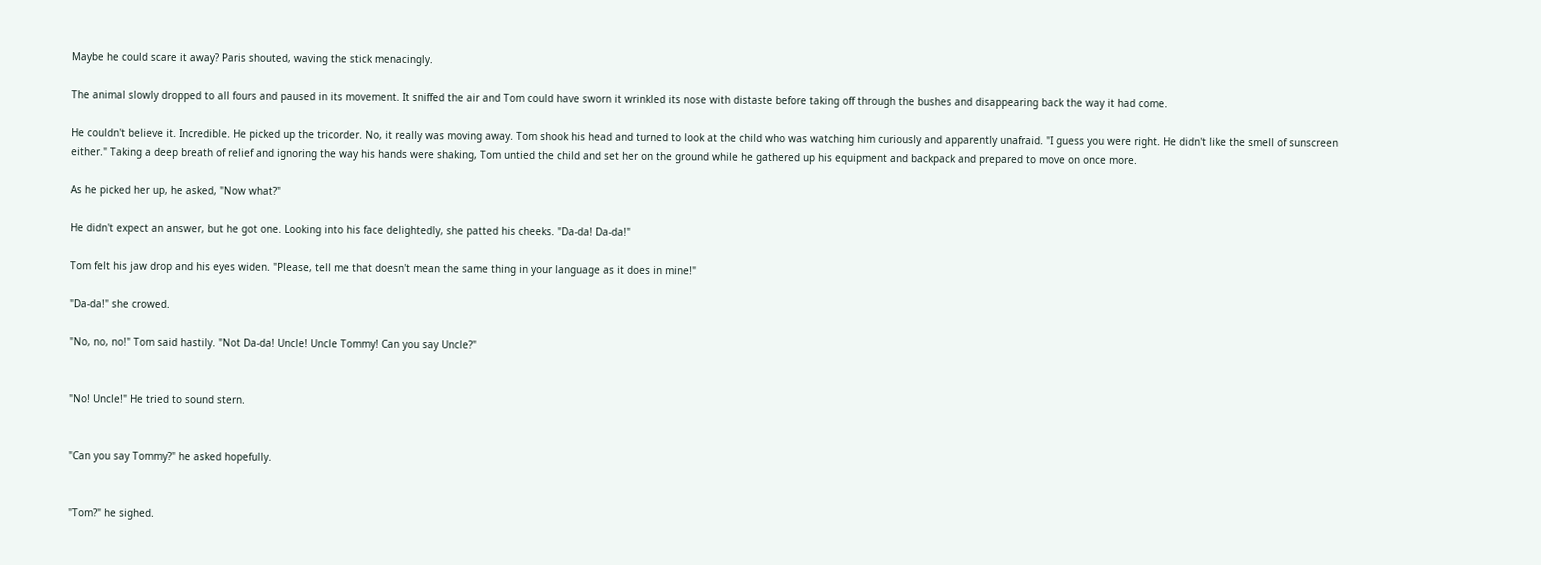Maybe he could scare it away? Paris shouted, waving the stick menacingly.

The animal slowly dropped to all fours and paused in its movement. It sniffed the air and Tom could have sworn it wrinkled its nose with distaste before taking off through the bushes and disappearing back the way it had come.

He couldn't believe it. Incredible. He picked up the tricorder. No, it really was moving away. Tom shook his head and turned to look at the child who was watching him curiously and apparently unafraid. "I guess you were right. He didn't like the smell of sunscreen either." Taking a deep breath of relief and ignoring the way his hands were shaking, Tom untied the child and set her on the ground while he gathered up his equipment and backpack and prepared to move on once more.

As he picked her up, he asked, "Now what?"

He didn't expect an answer, but he got one. Looking into his face delightedly, she patted his cheeks. "Da-da! Da-da!"

Tom felt his jaw drop and his eyes widen. "Please, tell me that doesn't mean the same thing in your language as it does in mine!"

"Da-da!" she crowed.

"No, no, no!" Tom said hastily. "Not Da-da! Uncle! Uncle Tommy! Can you say Uncle?"


"No! Uncle!" He tried to sound stern.


"Can you say Tommy?" he asked hopefully.


"Tom?" he sighed.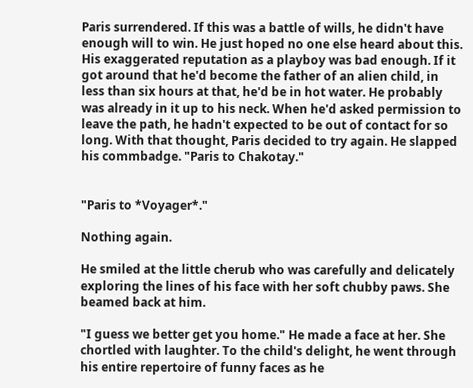Paris surrendered. If this was a battle of wills, he didn't have enough will to win. He just hoped no one else heard about this. His exaggerated reputation as a playboy was bad enough. If it got around that he'd become the father of an alien child, in less than six hours at that, he'd be in hot water. He probably was already in it up to his neck. When he'd asked permission to leave the path, he hadn't expected to be out of contact for so long. With that thought, Paris decided to try again. He slapped his commbadge. "Paris to Chakotay."


"Paris to *Voyager*."

Nothing again.

He smiled at the little cherub who was carefully and delicately exploring the lines of his face with her soft chubby paws. She beamed back at him.

"I guess we better get you home." He made a face at her. She chortled with laughter. To the child's delight, he went through his entire repertoire of funny faces as he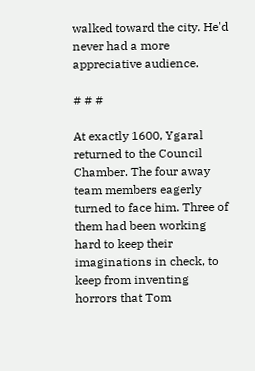walked toward the city. He'd never had a more appreciative audience.

# # #

At exactly 1600, Ygaral returned to the Council Chamber. The four away team members eagerly turned to face him. Three of them had been working hard to keep their imaginations in check, to keep from inventing horrors that Tom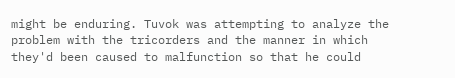might be enduring. Tuvok was attempting to analyze the problem with the tricorders and the manner in which they'd been caused to malfunction so that he could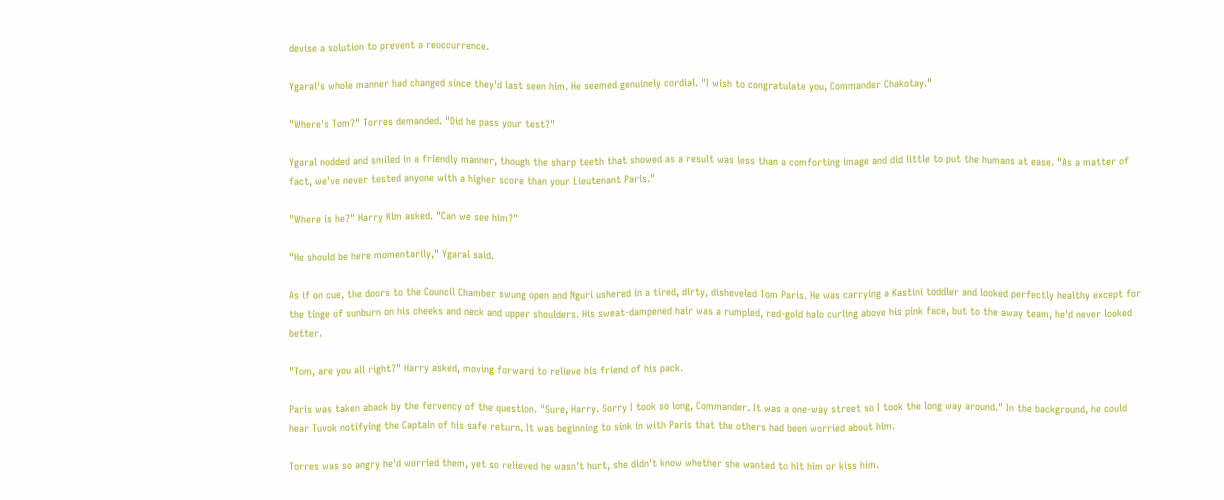devise a solution to prevent a reoccurrence.

Ygaral's whole manner had changed since they'd last seen him. He seemed genuinely cordial. "I wish to congratulate you, Commander Chakotay."

"Where's Tom?" Torres demanded. "Did he pass your test?"

Ygaral nodded and smiled in a friendly manner, though the sharp teeth that showed as a result was less than a comforting image and did little to put the humans at ease. "As a matter of fact, we've never tested anyone with a higher score than your Lieutenant Paris."

"Where is he?" Harry Kim asked. "Can we see him?"

"He should be here momentarily," Ygaral said.

As if on cue, the doors to the Council Chamber swung open and Nguri ushered in a tired, dirty, disheveled Tom Paris. He was carrying a Kastini toddler and looked perfectly healthy except for the tinge of sunburn on his cheeks and neck and upper shoulders. His sweat-dampened hair was a rumpled, red-gold halo curling above his pink face, but to the away team, he'd never looked better.

"Tom, are you all right?" Harry asked, moving forward to relieve his friend of his pack.

Paris was taken aback by the fervency of the question. "Sure, Harry. Sorry I took so long, Commander. It was a one-way street so I took the long way around." In the background, he could hear Tuvok notifying the Captain of his safe return. It was beginning to sink in with Paris that the others had been worried about him.

Torres was so angry he'd worried them, yet so relieved he wasn't hurt, she didn't know whether she wanted to hit him or kiss him.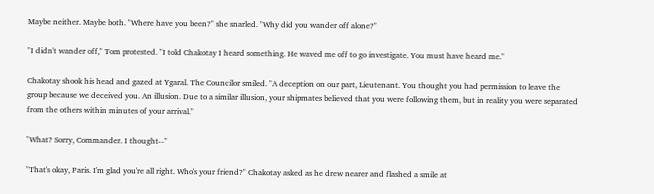Maybe neither. Maybe both. "Where have you been?" she snarled. "Why did you wander off alone?"

"I didn't wander off," Tom protested. "I told Chakotay I heard something. He waved me off to go investigate. You must have heard me."

Chakotay shook his head and gazed at Ygaral. The Councilor smiled. "A deception on our part, Lieutenant. You thought you had permission to leave the group because we deceived you. An illusion. Due to a similar illusion, your shipmates believed that you were following them, but in reality you were separated from the others within minutes of your arrival."

"What? Sorry, Commander. I thought--"

"That's okay, Paris. I'm glad you're all right. Who's your friend?" Chakotay asked as he drew nearer and flashed a smile at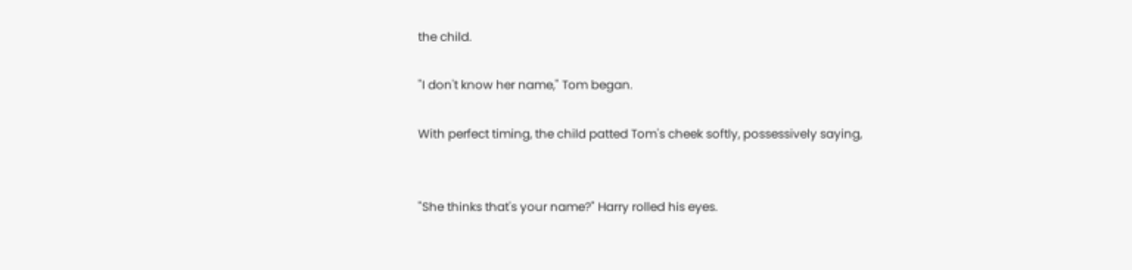the child.

"I don't know her name," Tom began.

With perfect timing, the child patted Tom's cheek softly, possessively saying,


"She thinks that's your name?" Harry rolled his eyes.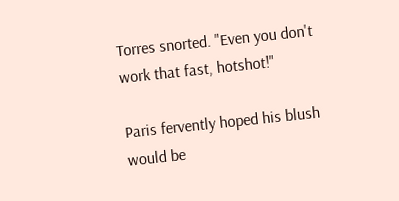Torres snorted. "Even you don't work that fast, hotshot!"

Paris fervently hoped his blush would be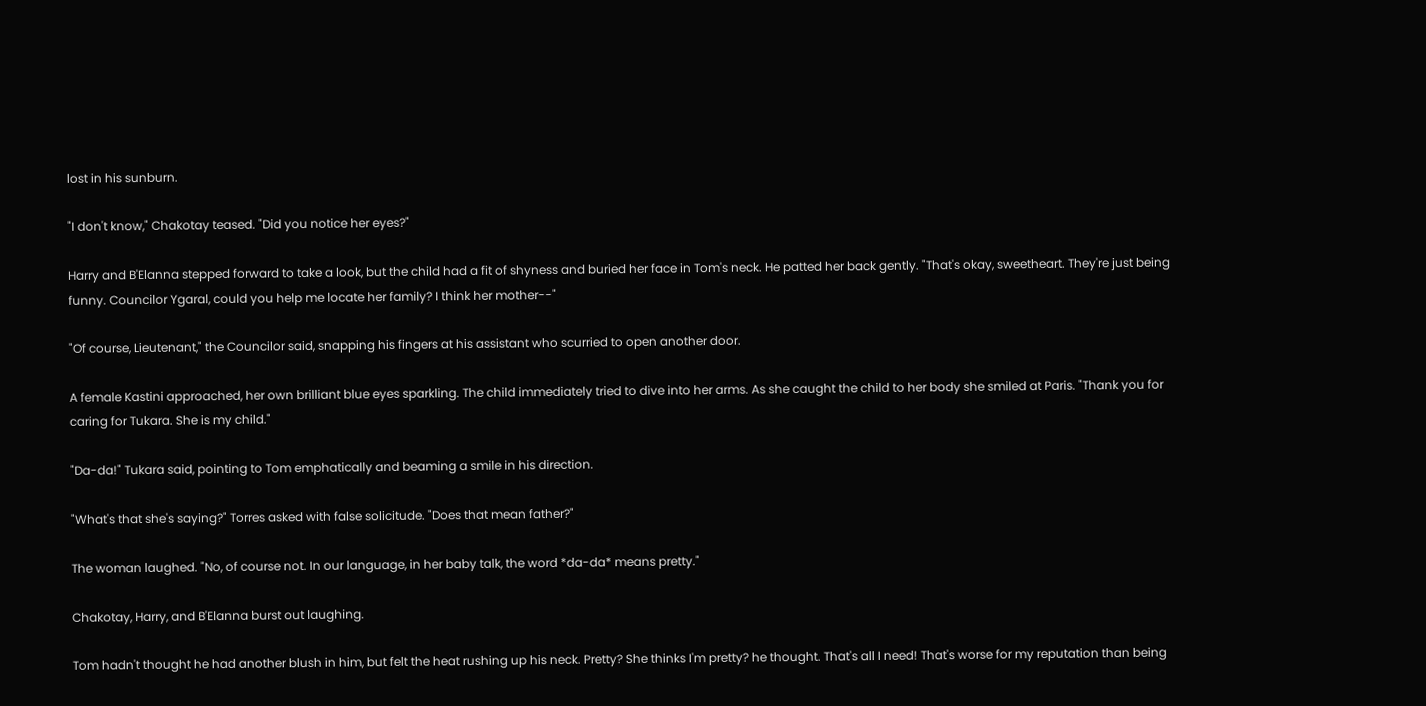lost in his sunburn.

"I don't know," Chakotay teased. "Did you notice her eyes?"

Harry and B'Elanna stepped forward to take a look, but the child had a fit of shyness and buried her face in Tom's neck. He patted her back gently. "That's okay, sweetheart. They're just being funny. Councilor Ygaral, could you help me locate her family? I think her mother--"

"Of course, Lieutenant," the Councilor said, snapping his fingers at his assistant who scurried to open another door.

A female Kastini approached, her own brilliant blue eyes sparkling. The child immediately tried to dive into her arms. As she caught the child to her body she smiled at Paris. "Thank you for caring for Tukara. She is my child."

"Da-da!" Tukara said, pointing to Tom emphatically and beaming a smile in his direction.

"What's that she's saying?" Torres asked with false solicitude. "Does that mean father?"

The woman laughed. "No, of course not. In our language, in her baby talk, the word *da-da* means pretty."

Chakotay, Harry, and B'Elanna burst out laughing.

Tom hadn't thought he had another blush in him, but felt the heat rushing up his neck. Pretty? She thinks I'm pretty? he thought. That's all I need! That's worse for my reputation than being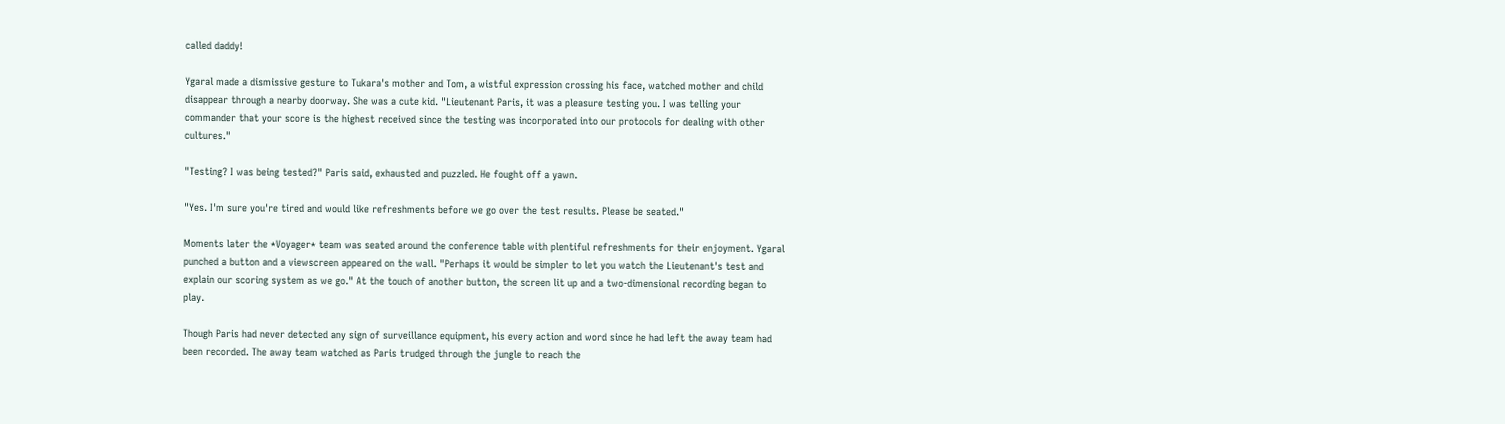called daddy!

Ygaral made a dismissive gesture to Tukara's mother and Tom, a wistful expression crossing his face, watched mother and child disappear through a nearby doorway. She was a cute kid. "Lieutenant Paris, it was a pleasure testing you. I was telling your commander that your score is the highest received since the testing was incorporated into our protocols for dealing with other cultures."

"Testing? I was being tested?" Paris said, exhausted and puzzled. He fought off a yawn.

"Yes. I'm sure you're tired and would like refreshments before we go over the test results. Please be seated."

Moments later the *Voyager* team was seated around the conference table with plentiful refreshments for their enjoyment. Ygaral punched a button and a viewscreen appeared on the wall. "Perhaps it would be simpler to let you watch the Lieutenant's test and explain our scoring system as we go." At the touch of another button, the screen lit up and a two-dimensional recording began to play.

Though Paris had never detected any sign of surveillance equipment, his every action and word since he had left the away team had been recorded. The away team watched as Paris trudged through the jungle to reach the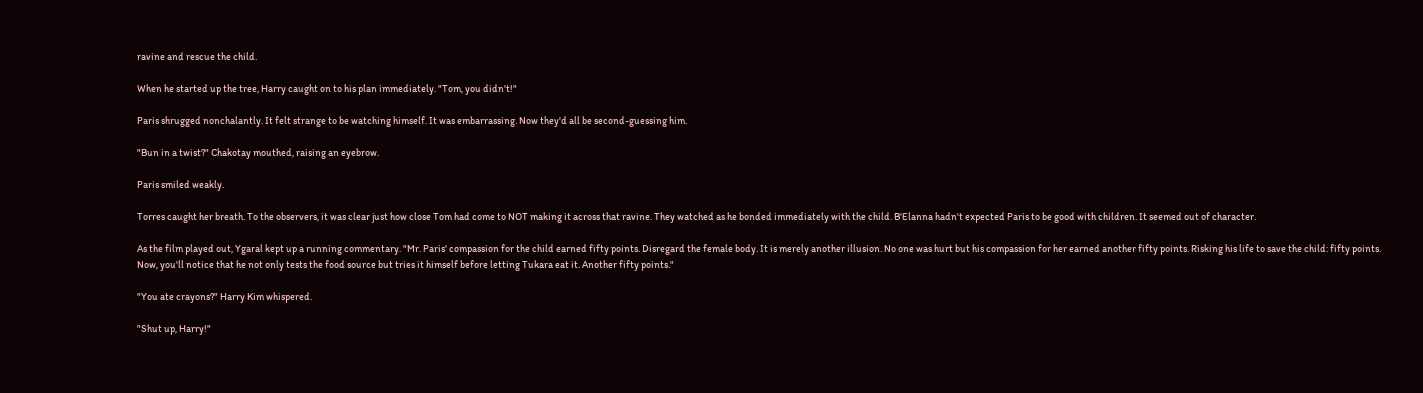ravine and rescue the child.

When he started up the tree, Harry caught on to his plan immediately. "Tom, you didn't!"

Paris shrugged nonchalantly. It felt strange to be watching himself. It was embarrassing. Now they'd all be second-guessing him.

"Bun in a twist?" Chakotay mouthed, raising an eyebrow.

Paris smiled weakly.

Torres caught her breath. To the observers, it was clear just how close Tom had come to NOT making it across that ravine. They watched as he bonded immediately with the child. B'Elanna hadn't expected Paris to be good with children. It seemed out of character.

As the film played out, Ygaral kept up a running commentary. "Mr. Paris' compassion for the child earned fifty points. Disregard the female body. It is merely another illusion. No one was hurt but his compassion for her earned another fifty points. Risking his life to save the child: fifty points. Now, you'll notice that he not only tests the food source but tries it himself before letting Tukara eat it. Another fifty points."

"You ate crayons?" Harry Kim whispered.

"Shut up, Harry!"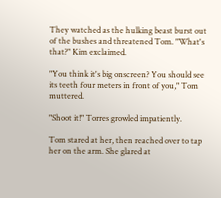They watched as the hulking beast burst out of the bushes and threatened Tom. "What's that?" Kim exclaimed.

"You think it's big onscreen? You should see its teeth four meters in front of you," Tom muttered.

"Shoot it!" Torres growled impatiently.

Tom stared at her, then reached over to tap her on the arm. She glared at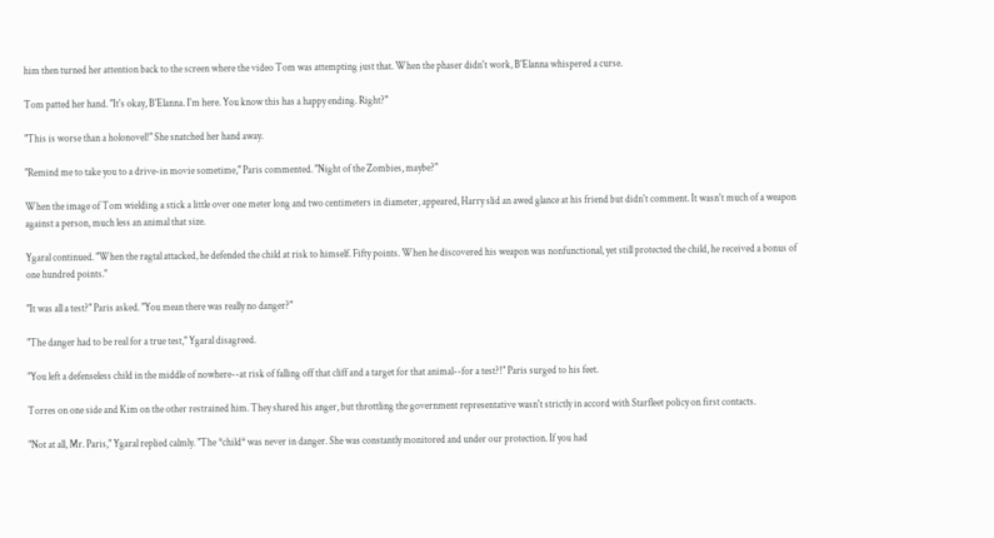him then turned her attention back to the screen where the video Tom was attempting just that. When the phaser didn't work, B'Elanna whispered a curse.

Tom patted her hand. "It's okay, B'Elanna. I'm here. You know this has a happy ending. Right?"

"This is worse than a holonovel!" She snatched her hand away.

"Remind me to take you to a drive-in movie sometime," Paris commented. "Night of the Zombies, maybe?"

When the image of Tom wielding a stick a little over one meter long and two centimeters in diameter, appeared, Harry slid an awed glance at his friend but didn't comment. It wasn't much of a weapon against a person, much less an animal that size.

Ygaral continued. "When the ragtal attacked, he defended the child at risk to himself. Fifty points. When he discovered his weapon was nonfunctional, yet still protected the child, he received a bonus of one hundred points."

"It was all a test?" Paris asked. "You mean there was really no danger?"

"The danger had to be real for a true test," Ygaral disagreed.

"You left a defenseless child in the middle of nowhere--at risk of falling off that cliff and a target for that animal--for a test?!" Paris surged to his feet.

Torres on one side and Kim on the other restrained him. They shared his anger, but throttling the government representative wasn't strictly in accord with Starfleet policy on first contacts.

"Not at all, Mr. Paris," Ygaral replied calmly. "The *child* was never in danger. She was constantly monitored and under our protection. If you had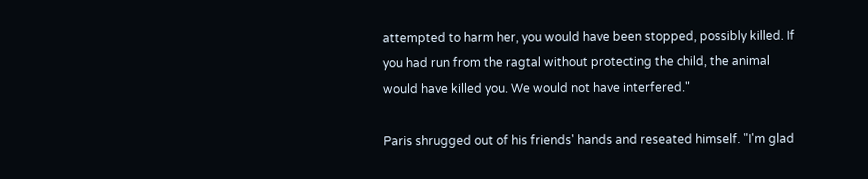attempted to harm her, you would have been stopped, possibly killed. If you had run from the ragtal without protecting the child, the animal would have killed you. We would not have interfered."

Paris shrugged out of his friends' hands and reseated himself. "I'm glad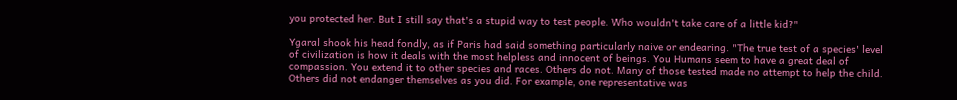you protected her. But I still say that's a stupid way to test people. Who wouldn't take care of a little kid?"

Ygaral shook his head fondly, as if Paris had said something particularly naive or endearing. "The true test of a species' level of civilization is how it deals with the most helpless and innocent of beings. You Humans seem to have a great deal of compassion. You extend it to other species and races. Others do not. Many of those tested made no attempt to help the child. Others did not endanger themselves as you did. For example, one representative was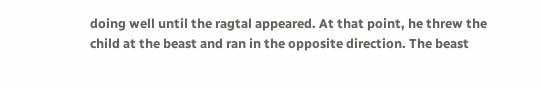doing well until the ragtal appeared. At that point, he threw the child at the beast and ran in the opposite direction. The beast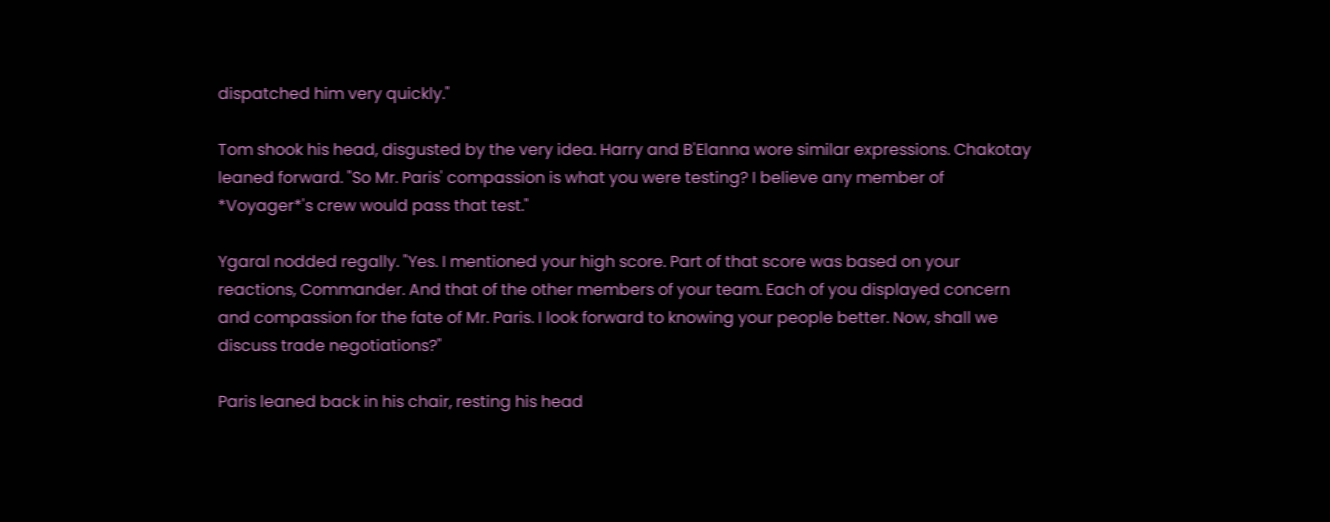dispatched him very quickly."

Tom shook his head, disgusted by the very idea. Harry and B'Elanna wore similar expressions. Chakotay leaned forward. "So Mr. Paris' compassion is what you were testing? I believe any member of *Voyager*'s crew would pass that test."

Ygaral nodded regally. "Yes. I mentioned your high score. Part of that score was based on your reactions, Commander. And that of the other members of your team. Each of you displayed concern and compassion for the fate of Mr. Paris. I look forward to knowing your people better. Now, shall we discuss trade negotiations?"

Paris leaned back in his chair, resting his head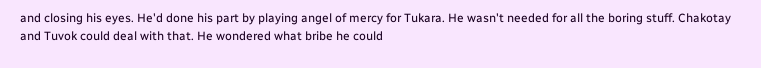and closing his eyes. He'd done his part by playing angel of mercy for Tukara. He wasn't needed for all the boring stuff. Chakotay and Tuvok could deal with that. He wondered what bribe he could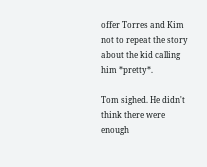offer Torres and Kim not to repeat the story about the kid calling him *pretty*.

Tom sighed. He didn't think there were enough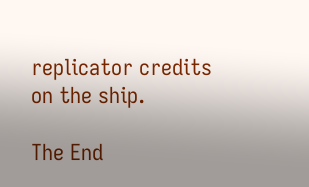replicator credits on the ship.

The End